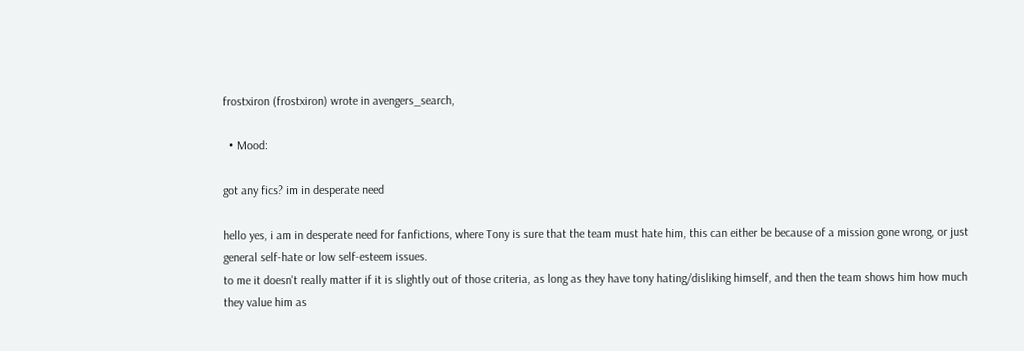frostxiron (frostxiron) wrote in avengers_search,

  • Mood:

got any fics? im in desperate need

hello yes, i am in desperate need for fanfictions, where Tony is sure that the team must hate him, this can either be because of a mission gone wrong, or just general self-hate or low self-esteem issues.
to me it doesn't really matter if it is slightly out of those criteria, as long as they have tony hating/disliking himself, and then the team shows him how much they value him as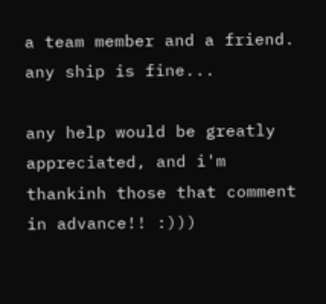a team member and a friend.
any ship is fine...

any help would be greatly appreciated, and i'm thankinh those that comment in advance!! :)))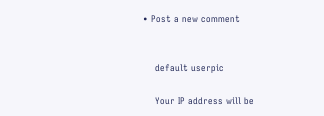• Post a new comment


    default userpic

    Your IP address will be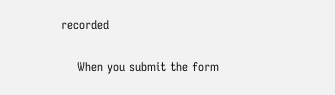recorded

    When you submit the form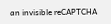an invisible reCAPTCHA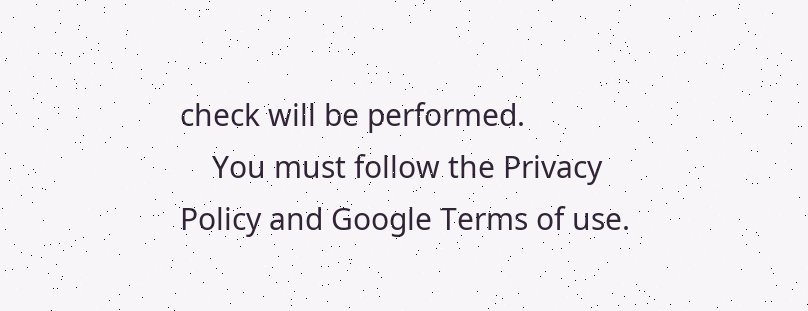check will be performed.
    You must follow the Privacy Policy and Google Terms of use.